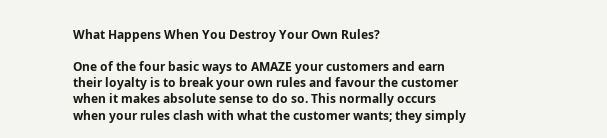What Happens When You Destroy Your Own Rules?

One of the four basic ways to AMAZE your customers and earn their loyalty is to break your own rules and favour the customer when it makes absolute sense to do so. This normally occurs when your rules clash with what the customer wants; they simply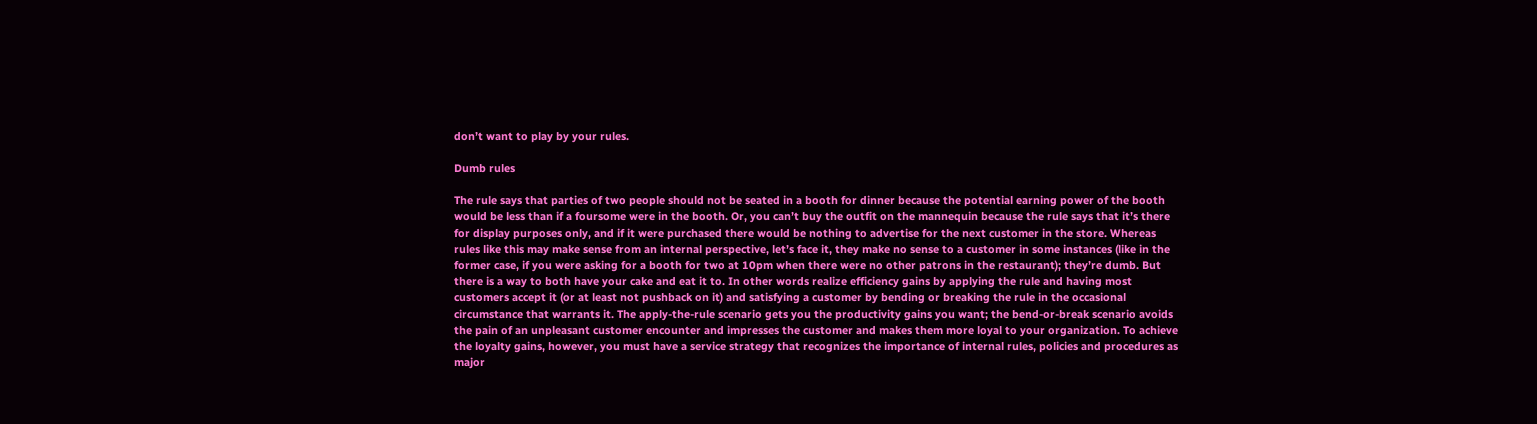don’t want to play by your rules.

Dumb rules

The rule says that parties of two people should not be seated in a booth for dinner because the potential earning power of the booth would be less than if a foursome were in the booth. Or, you can’t buy the outfit on the mannequin because the rule says that it’s there for display purposes only, and if it were purchased there would be nothing to advertise for the next customer in the store. Whereas rules like this may make sense from an internal perspective, let’s face it, they make no sense to a customer in some instances (like in the former case, if you were asking for a booth for two at 10pm when there were no other patrons in the restaurant); they’re dumb. But there is a way to both have your cake and eat it to. In other words realize efficiency gains by applying the rule and having most customers accept it (or at least not pushback on it) and satisfying a customer by bending or breaking the rule in the occasional circumstance that warrants it. The apply-the-rule scenario gets you the productivity gains you want; the bend-or-break scenario avoids the pain of an unpleasant customer encounter and impresses the customer and makes them more loyal to your organization. To achieve the loyalty gains, however, you must have a service strategy that recognizes the importance of internal rules, policies and procedures as major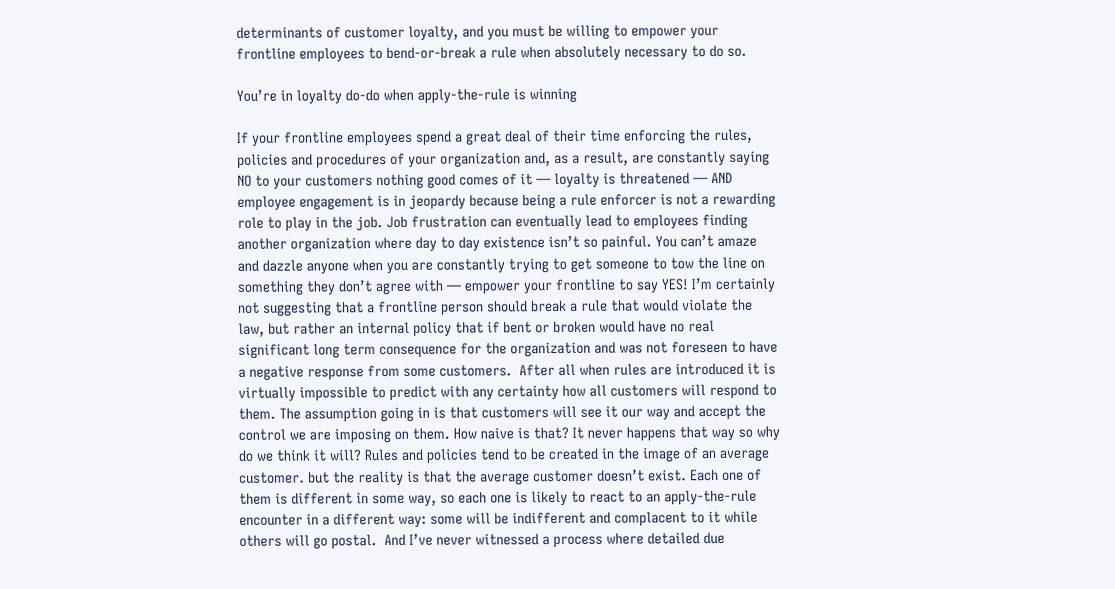determinants of customer loyalty, and you must be willing to empower your frontline employees to bend-or-break a rule when absolutely necessary to do so.

You’re in loyalty do-do when apply-the-rule is winning

If your frontline employees spend a great deal of their time enforcing the rules, policies and procedures of your organization and, as a result, are constantly saying NO to your customers nothing good comes of it — loyalty is threatened — AND employee engagement is in jeopardy because being a rule enforcer is not a rewarding role to play in the job. Job frustration can eventually lead to employees finding another organization where day to day existence isn’t so painful. You can’t amaze and dazzle anyone when you are constantly trying to get someone to tow the line on something they don’t agree with — empower your frontline to say YES! I’m certainly not suggesting that a frontline person should break a rule that would violate the law, but rather an internal policy that if bent or broken would have no real significant long term consequence for the organization and was not foreseen to have a negative response from some customers.  After all when rules are introduced it is virtually impossible to predict with any certainty how all customers will respond to them. The assumption going in is that customers will see it our way and accept the control we are imposing on them. How naive is that? It never happens that way so why do we think it will? Rules and policies tend to be created in the image of an average customer. but the reality is that the average customer doesn’t exist. Each one of them is different in some way, so each one is likely to react to an apply-the-rule encounter in a different way: some will be indifferent and complacent to it while others will go postal.  And I’ve never witnessed a process where detailed due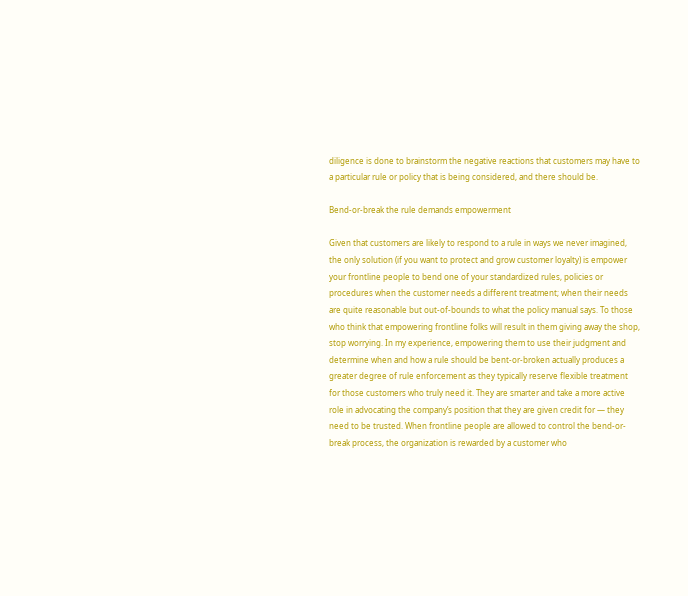diligence is done to brainstorm the negative reactions that customers may have to a particular rule or policy that is being considered, and there should be.

Bend-or-break the rule demands empowerment

Given that customers are likely to respond to a rule in ways we never imagined, the only solution (if you want to protect and grow customer loyalty) is empower your frontline people to bend one of your standardized rules, policies or procedures when the customer needs a different treatment; when their needs are quite reasonable but out-of-bounds to what the policy manual says. To those who think that empowering frontline folks will result in them giving away the shop, stop worrying. In my experience, empowering them to use their judgment and determine when and how a rule should be bent-or-broken actually produces a greater degree of rule enforcement as they typically reserve flexible treatment for those customers who truly need it. They are smarter and take a more active role in advocating the company’s position that they are given credit for — they need to be trusted. When frontline people are allowed to control the bend-or-break process, the organization is rewarded by a customer who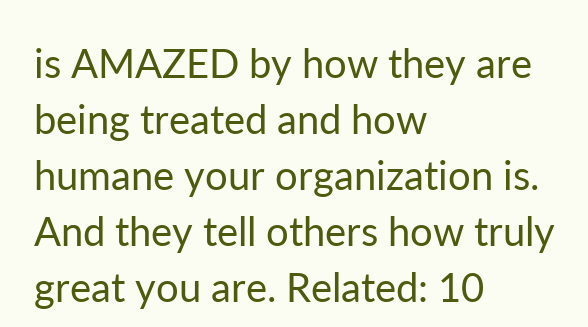is AMAZED by how they are being treated and how humane your organization is. And they tell others how truly great you are. Related: 10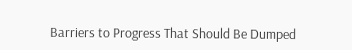Barriers to Progress That Should Be Dumped